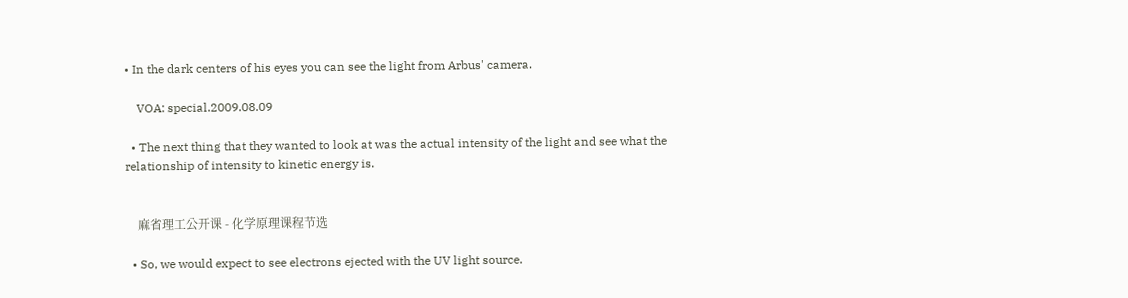• In the dark centers of his eyes you can see the light from Arbus' camera.

    VOA: special.2009.08.09

  • The next thing that they wanted to look at was the actual intensity of the light and see what the relationship of intensity to kinetic energy is.


    麻省理工公开课 - 化学原理课程节选

  • So, we would expect to see electrons ejected with the UV light source.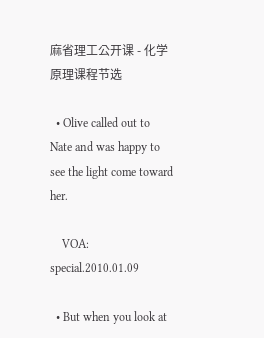麻省理工公开课 - 化学原理课程节选

  • Olive called out to Nate and was happy to see the light come toward her.

    VOA: special.2010.01.09

  • But when you look at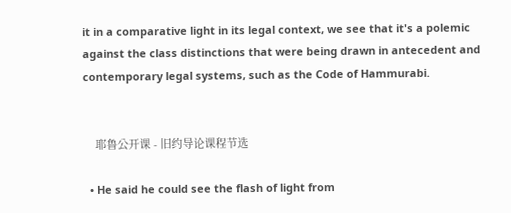it in a comparative light in its legal context, we see that it's a polemic against the class distinctions that were being drawn in antecedent and contemporary legal systems, such as the Code of Hammurabi.


    耶鲁公开课 - 旧约导论课程节选

  • He said he could see the flash of light from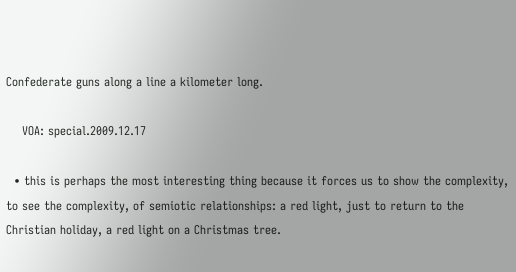Confederate guns along a line a kilometer long.

    VOA: special.2009.12.17

  • this is perhaps the most interesting thing because it forces us to show the complexity, to see the complexity, of semiotic relationships: a red light, just to return to the Christian holiday, a red light on a Christmas tree.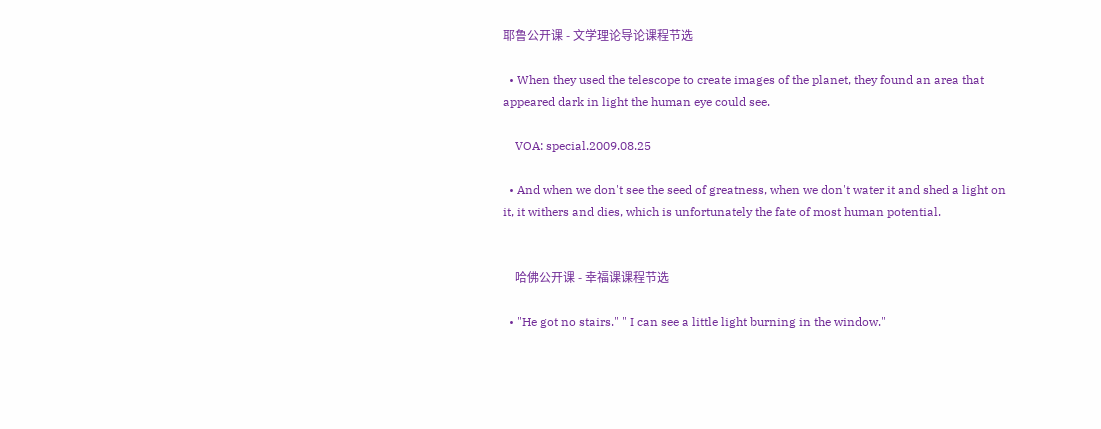耶鲁公开课 - 文学理论导论课程节选

  • When they used the telescope to create images of the planet, they found an area that appeared dark in light the human eye could see.

    VOA: special.2009.08.25

  • And when we don't see the seed of greatness, when we don't water it and shed a light on it, it withers and dies, which is unfortunately the fate of most human potential.


    哈佛公开课 - 幸福课课程节选

  • "He got no stairs." " I can see a little light burning in the window."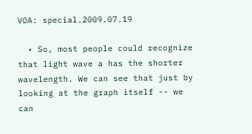VOA: special.2009.07.19

  • So, most people could recognize that light wave a has the shorter wavelength. We can see that just by looking at the graph itself -- we can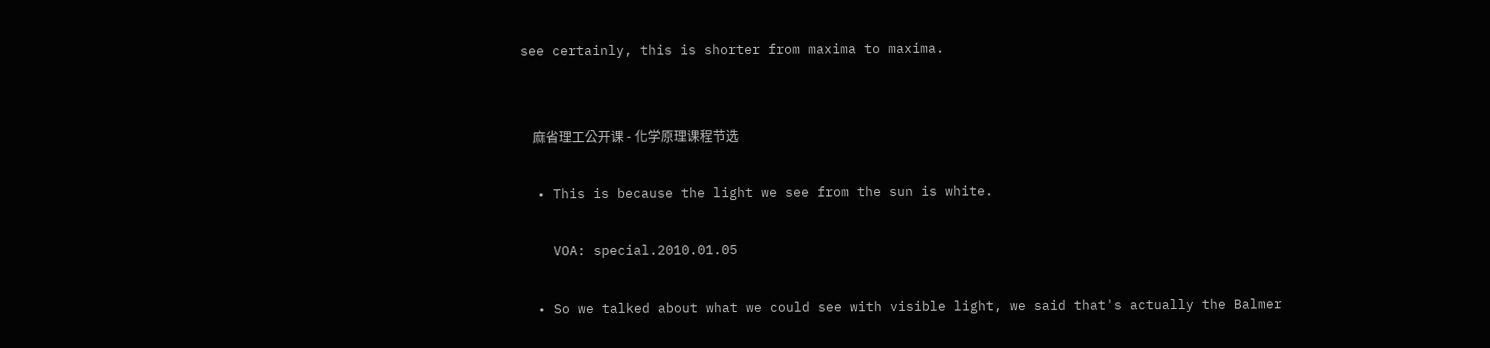see certainly, this is shorter from maxima to maxima.


    麻省理工公开课 - 化学原理课程节选

  • This is because the light we see from the sun is white.

    VOA: special.2010.01.05

  • So we talked about what we could see with visible light, we said that's actually the Balmer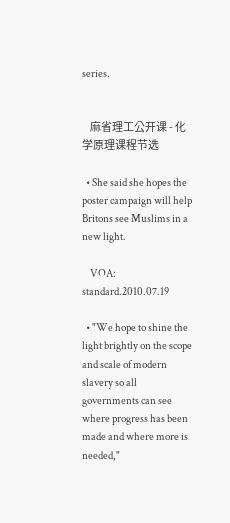series.


    麻省理工公开课 - 化学原理课程节选

  • She said she hopes the poster campaign will help Britons see Muslims in a new light.

    VOA: standard.2010.07.19

  • "We hope to shine the light brightly on the scope and scale of modern slavery so all governments can see where progress has been made and where more is needed,"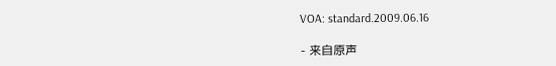VOA: standard.2009.06.16

- 来自原声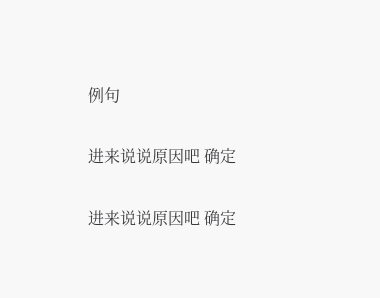例句

进来说说原因吧 确定

进来说说原因吧 确定